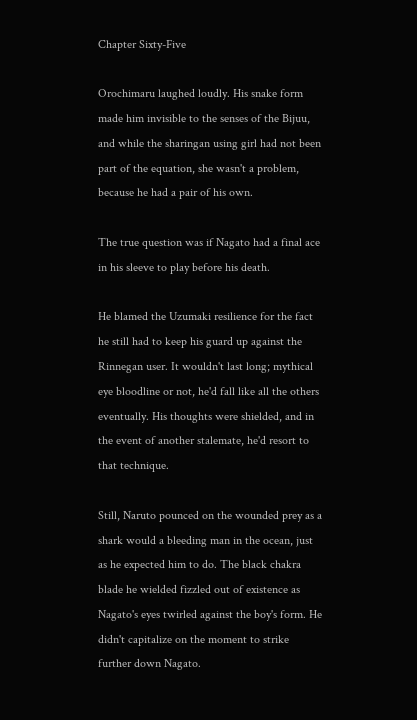Chapter Sixty-Five

Orochimaru laughed loudly. His snake form made him invisible to the senses of the Bijuu, and while the sharingan using girl had not been part of the equation, she wasn't a problem, because he had a pair of his own.

The true question was if Nagato had a final ace in his sleeve to play before his death.

He blamed the Uzumaki resilience for the fact he still had to keep his guard up against the Rinnegan user. It wouldn't last long; mythical eye bloodline or not, he'd fall like all the others eventually. His thoughts were shielded, and in the event of another stalemate, he'd resort to that technique.

Still, Naruto pounced on the wounded prey as a shark would a bleeding man in the ocean, just as he expected him to do. The black chakra blade he wielded fizzled out of existence as Nagato's eyes twirled against the boy's form. He didn't capitalize on the moment to strike further down Nagato.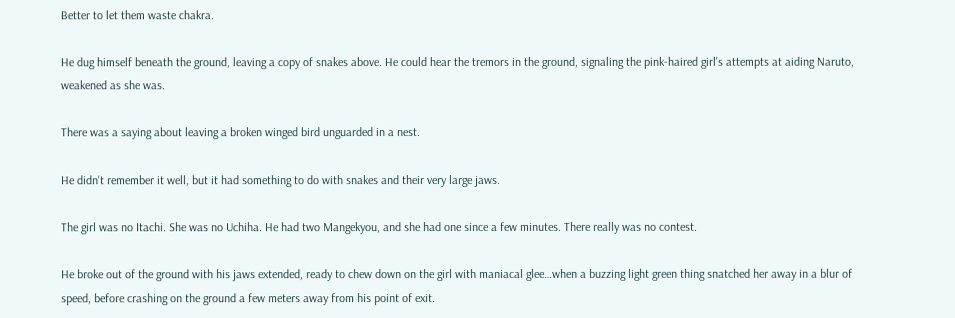Better to let them waste chakra.

He dug himself beneath the ground, leaving a copy of snakes above. He could hear the tremors in the ground, signaling the pink-haired girl's attempts at aiding Naruto, weakened as she was.

There was a saying about leaving a broken winged bird unguarded in a nest.

He didn't remember it well, but it had something to do with snakes and their very large jaws.

The girl was no Itachi. She was no Uchiha. He had two Mangekyou, and she had one since a few minutes. There really was no contest.

He broke out of the ground with his jaws extended, ready to chew down on the girl with maniacal glee…when a buzzing light green thing snatched her away in a blur of speed, before crashing on the ground a few meters away from his point of exit.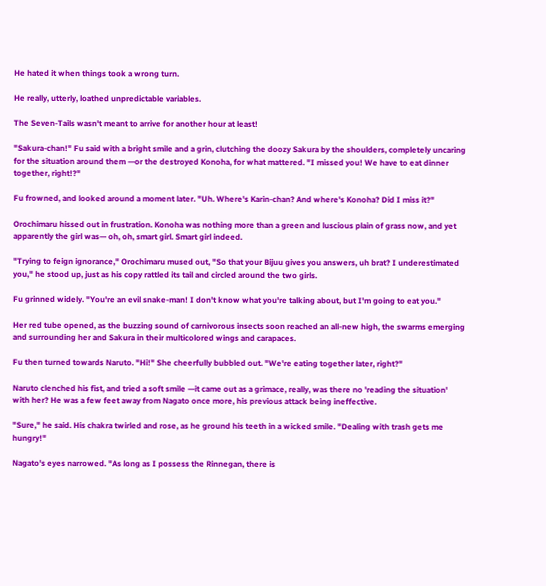He hated it when things took a wrong turn.

He really, utterly, loathed unpredictable variables.

The Seven-Tails wasn't meant to arrive for another hour at least!

"Sakura-chan!" Fu said with a bright smile and a grin, clutching the doozy Sakura by the shoulders, completely uncaring for the situation around them —or the destroyed Konoha, for what mattered. "I missed you! We have to eat dinner together, right!?"

Fu frowned, and looked around a moment later. "Uh. Where's Karin-chan? And where's Konoha? Did I miss it?"

Orochimaru hissed out in frustration. Konoha was nothing more than a green and luscious plain of grass now, and yet apparently the girl was— oh, oh, smart girl. Smart girl indeed.

"Trying to feign ignorance," Orochimaru mused out, "So that your Bijuu gives you answers, uh brat? I underestimated you," he stood up, just as his copy rattled its tail and circled around the two girls.

Fu grinned widely. "You're an evil snake-man! I don't know what you're talking about, but I'm going to eat you."

Her red tube opened, as the buzzing sound of carnivorous insects soon reached an all-new high, the swarms emerging and surrounding her and Sakura in their multicolored wings and carapaces.

Fu then turned towards Naruto. "Hi!" She cheerfully bubbled out. "We're eating together later, right?"

Naruto clenched his fist, and tried a soft smile —it came out as a grimace, really, was there no 'reading the situation' with her? He was a few feet away from Nagato once more, his previous attack being ineffective.

"Sure," he said. His chakra twirled and rose, as he ground his teeth in a wicked smile. "Dealing with trash gets me hungry!"

Nagato's eyes narrowed. "As long as I possess the Rinnegan, there is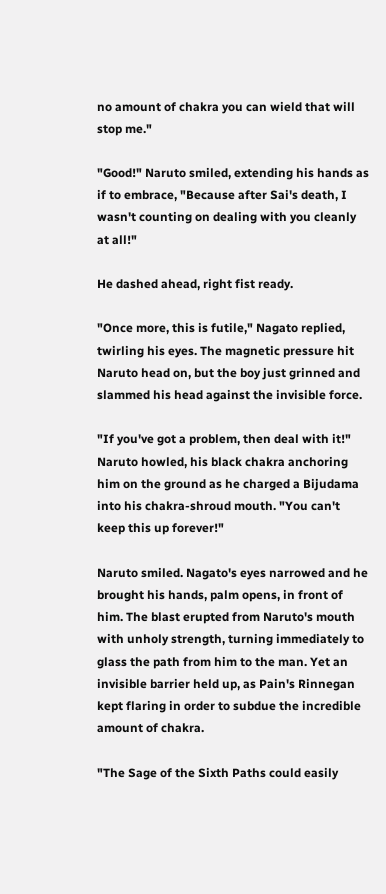no amount of chakra you can wield that will stop me."

"Good!" Naruto smiled, extending his hands as if to embrace, "Because after Sai's death, I wasn't counting on dealing with you cleanly at all!"

He dashed ahead, right fist ready.

"Once more, this is futile," Nagato replied, twirling his eyes. The magnetic pressure hit Naruto head on, but the boy just grinned and slammed his head against the invisible force.

"If you've got a problem, then deal with it!" Naruto howled, his black chakra anchoring him on the ground as he charged a Bijudama into his chakra-shroud mouth. "You can't keep this up forever!"

Naruto smiled. Nagato's eyes narrowed and he brought his hands, palm opens, in front of him. The blast erupted from Naruto's mouth with unholy strength, turning immediately to glass the path from him to the man. Yet an invisible barrier held up, as Pain's Rinnegan kept flaring in order to subdue the incredible amount of chakra.

"The Sage of the Sixth Paths could easily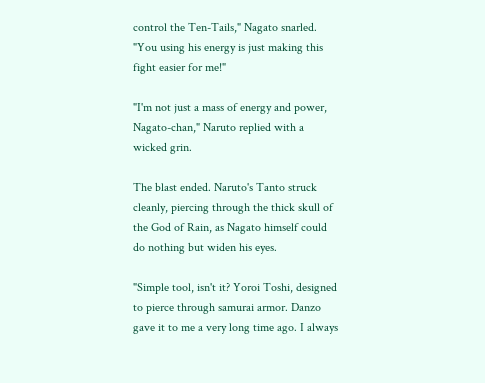control the Ten-Tails," Nagato snarled. "You using his energy is just making this fight easier for me!"

"I'm not just a mass of energy and power, Nagato-chan," Naruto replied with a wicked grin.

The blast ended. Naruto's Tanto struck cleanly, piercing through the thick skull of the God of Rain, as Nagato himself could do nothing but widen his eyes.

"Simple tool, isn't it? Yoroi Toshi, designed to pierce through samurai armor. Danzo gave it to me a very long time ago. I always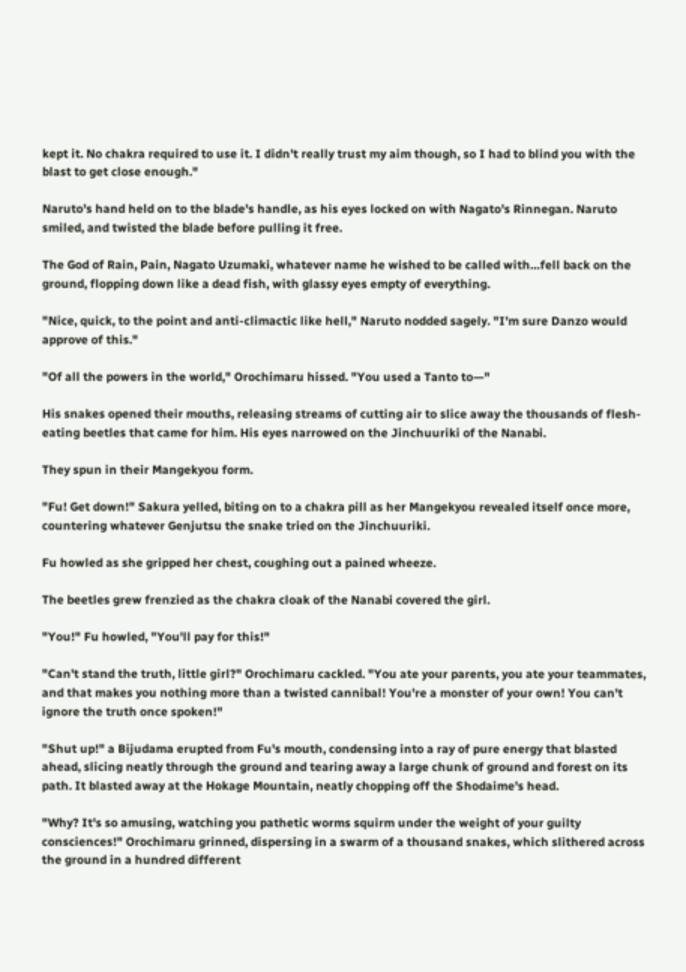kept it. No chakra required to use it. I didn't really trust my aim though, so I had to blind you with the blast to get close enough."

Naruto's hand held on to the blade's handle, as his eyes locked on with Nagato's Rinnegan. Naruto smiled, and twisted the blade before pulling it free.

The God of Rain, Pain, Nagato Uzumaki, whatever name he wished to be called with…fell back on the ground, flopping down like a dead fish, with glassy eyes empty of everything.

"Nice, quick, to the point and anti-climactic like hell," Naruto nodded sagely. "I'm sure Danzo would approve of this."

"Of all the powers in the world," Orochimaru hissed. "You used a Tanto to—"

His snakes opened their mouths, releasing streams of cutting air to slice away the thousands of flesh-eating beetles that came for him. His eyes narrowed on the Jinchuuriki of the Nanabi.

They spun in their Mangekyou form.

"Fu! Get down!" Sakura yelled, biting on to a chakra pill as her Mangekyou revealed itself once more, countering whatever Genjutsu the snake tried on the Jinchuuriki.

Fu howled as she gripped her chest, coughing out a pained wheeze.

The beetles grew frenzied as the chakra cloak of the Nanabi covered the girl.

"You!" Fu howled, "You'll pay for this!"

"Can't stand the truth, little girl?" Orochimaru cackled. "You ate your parents, you ate your teammates, and that makes you nothing more than a twisted cannibal! You're a monster of your own! You can't ignore the truth once spoken!"

"Shut up!" a Bijudama erupted from Fu's mouth, condensing into a ray of pure energy that blasted ahead, slicing neatly through the ground and tearing away a large chunk of ground and forest on its path. It blasted away at the Hokage Mountain, neatly chopping off the Shodaime's head.

"Why? It's so amusing, watching you pathetic worms squirm under the weight of your guilty consciences!" Orochimaru grinned, dispersing in a swarm of a thousand snakes, which slithered across the ground in a hundred different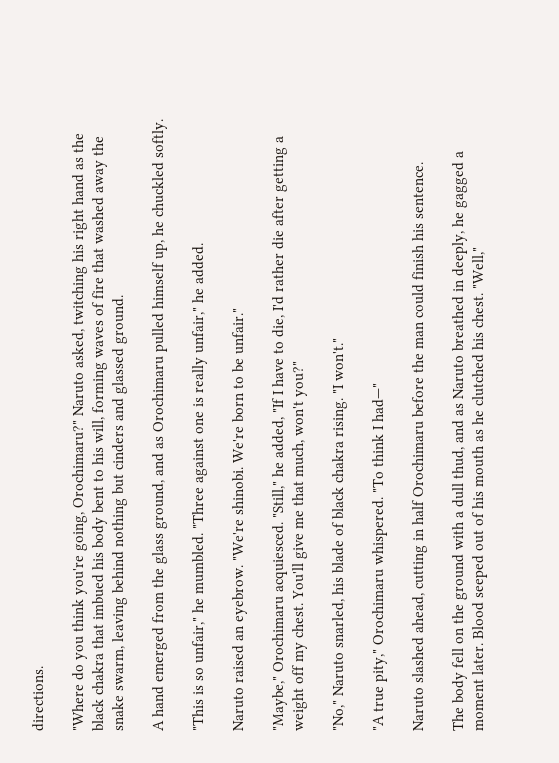directions.

"Where do you think you're going, Orochimaru?" Naruto asked, twitching his right hand as the black chakra that imbued his body bent to his will, forming waves of fire that washed away the snake swarm, leaving behind nothing but cinders and glassed ground.

A hand emerged from the glass ground, and as Orochimaru pulled himself up, he chuckled softly.

"This is so unfair," he mumbled. "Three against one is really unfair," he added.

Naruto raised an eyebrow. "We're shinobi. We're born to be unfair."

"Maybe," Orochimaru acquiesced. "Still," he added, "If I have to die, I'd rather die after getting a weight off my chest. You'll give me that much, won't you?"

"No," Naruto snarled, his blade of black chakra rising. "I won't."

"A true pity," Orochimaru whispered. "To think I had—"

Naruto slashed ahead, cutting in half Orochimaru before the man could finish his sentence.

The body fell on the ground with a dull thud, and as Naruto breathed in deeply, he gagged a moment later. Blood seeped out of his mouth as he clutched his chest. "Well,"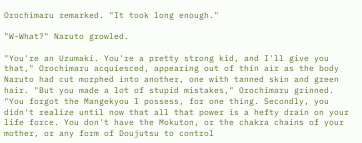Orochimaru remarked. "It took long enough."

"W-What?" Naruto growled.

"You're an Uzumaki. You're a pretty strong kid, and I'll give you that," Orochimaru acquiesced, appearing out of thin air as the body Naruto had cut morphed into another, one with tanned skin and green hair. "But you made a lot of stupid mistakes," Orochimaru grinned. "You forgot the Mangekyou I possess, for one thing. Secondly, you didn't realize until now that all that power is a hefty drain on your life force. You don't have the Mokuton, or the chakra chains of your mother, or any form of Doujutsu to control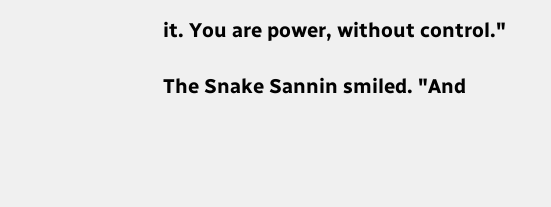it. You are power, without control."

The Snake Sannin smiled. "And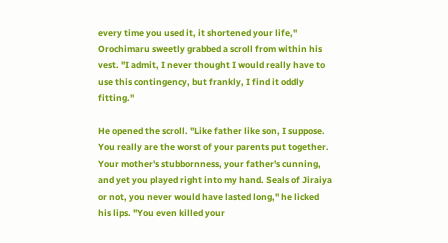every time you used it, it shortened your life," Orochimaru sweetly grabbed a scroll from within his vest. "I admit, I never thought I would really have to use this contingency, but frankly, I find it oddly fitting."

He opened the scroll. "Like father like son, I suppose. You really are the worst of your parents put together. Your mother's stubbornness, your father's cunning, and yet you played right into my hand. Seals of Jiraiya or not, you never would have lasted long," he licked his lips. "You even killed your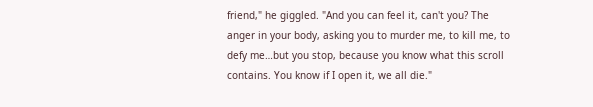friend," he giggled. "And you can feel it, can't you? The anger in your body, asking you to murder me, to kill me, to defy me…but you stop, because you know what this scroll contains. You know if I open it, we all die."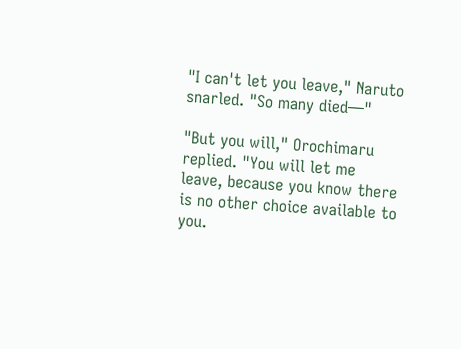"I can't let you leave," Naruto snarled. "So many died—"

"But you will," Orochimaru replied. "You will let me leave, because you know there is no other choice available to you.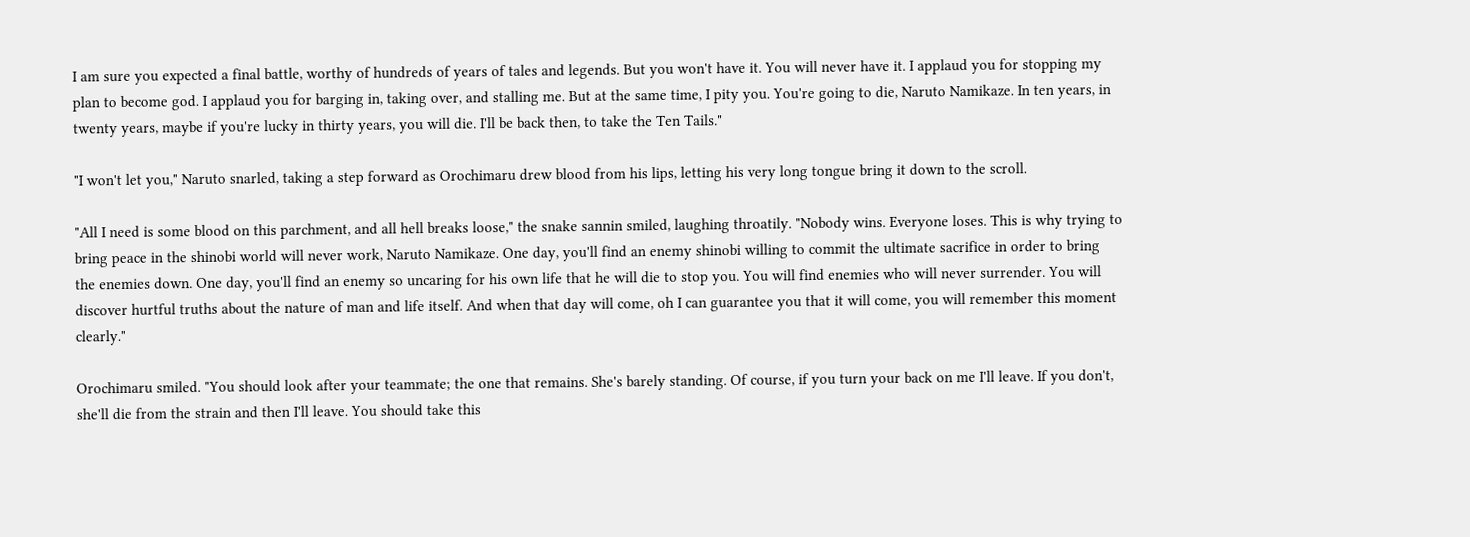I am sure you expected a final battle, worthy of hundreds of years of tales and legends. But you won't have it. You will never have it. I applaud you for stopping my plan to become god. I applaud you for barging in, taking over, and stalling me. But at the same time, I pity you. You're going to die, Naruto Namikaze. In ten years, in twenty years, maybe if you're lucky in thirty years, you will die. I'll be back then, to take the Ten Tails."

"I won't let you," Naruto snarled, taking a step forward as Orochimaru drew blood from his lips, letting his very long tongue bring it down to the scroll.

"All I need is some blood on this parchment, and all hell breaks loose," the snake sannin smiled, laughing throatily. "Nobody wins. Everyone loses. This is why trying to bring peace in the shinobi world will never work, Naruto Namikaze. One day, you'll find an enemy shinobi willing to commit the ultimate sacrifice in order to bring the enemies down. One day, you'll find an enemy so uncaring for his own life that he will die to stop you. You will find enemies who will never surrender. You will discover hurtful truths about the nature of man and life itself. And when that day will come, oh I can guarantee you that it will come, you will remember this moment clearly."

Orochimaru smiled. "You should look after your teammate; the one that remains. She's barely standing. Of course, if you turn your back on me I'll leave. If you don't, she'll die from the strain and then I'll leave. You should take this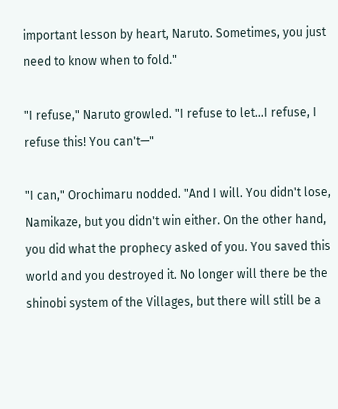important lesson by heart, Naruto. Sometimes, you just need to know when to fold."

"I refuse," Naruto growled. "I refuse to let…I refuse, I refuse this! You can't—"

"I can," Orochimaru nodded. "And I will. You didn't lose, Namikaze, but you didn't win either. On the other hand, you did what the prophecy asked of you. You saved this world and you destroyed it. No longer will there be the shinobi system of the Villages, but there will still be a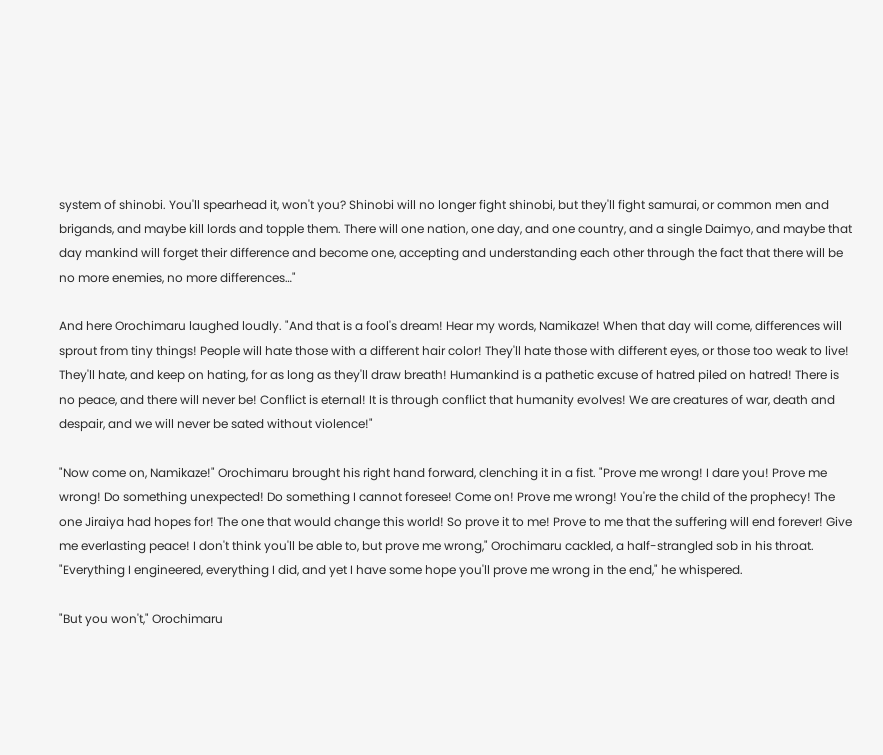system of shinobi. You'll spearhead it, won't you? Shinobi will no longer fight shinobi, but they'll fight samurai, or common men and brigands, and maybe kill lords and topple them. There will one nation, one day, and one country, and a single Daimyo, and maybe that day mankind will forget their difference and become one, accepting and understanding each other through the fact that there will be no more enemies, no more differences…"

And here Orochimaru laughed loudly. "And that is a fool's dream! Hear my words, Namikaze! When that day will come, differences will sprout from tiny things! People will hate those with a different hair color! They'll hate those with different eyes, or those too weak to live! They'll hate, and keep on hating, for as long as they'll draw breath! Humankind is a pathetic excuse of hatred piled on hatred! There is no peace, and there will never be! Conflict is eternal! It is through conflict that humanity evolves! We are creatures of war, death and despair, and we will never be sated without violence!"

"Now come on, Namikaze!" Orochimaru brought his right hand forward, clenching it in a fist. "Prove me wrong! I dare you! Prove me wrong! Do something unexpected! Do something I cannot foresee! Come on! Prove me wrong! You're the child of the prophecy! The one Jiraiya had hopes for! The one that would change this world! So prove it to me! Prove to me that the suffering will end forever! Give me everlasting peace! I don't think you'll be able to, but prove me wrong," Orochimaru cackled, a half-strangled sob in his throat. "Everything I engineered, everything I did, and yet I have some hope you'll prove me wrong in the end," he whispered.

"But you won't," Orochimaru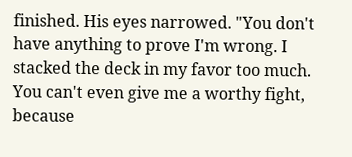finished. His eyes narrowed. "You don't have anything to prove I'm wrong. I stacked the deck in my favor too much. You can't even give me a worthy fight, because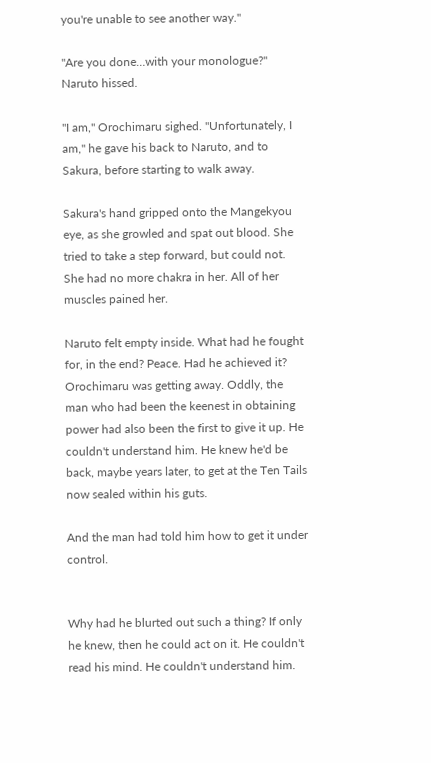you're unable to see another way."

"Are you done…with your monologue?" Naruto hissed.

"I am," Orochimaru sighed. "Unfortunately, I am," he gave his back to Naruto, and to Sakura, before starting to walk away.

Sakura's hand gripped onto the Mangekyou eye, as she growled and spat out blood. She tried to take a step forward, but could not. She had no more chakra in her. All of her muscles pained her.

Naruto felt empty inside. What had he fought for, in the end? Peace. Had he achieved it? Orochimaru was getting away. Oddly, the man who had been the keenest in obtaining power had also been the first to give it up. He couldn't understand him. He knew he'd be back, maybe years later, to get at the Ten Tails now sealed within his guts.

And the man had told him how to get it under control.


Why had he blurted out such a thing? If only he knew, then he could act on it. He couldn't read his mind. He couldn't understand him.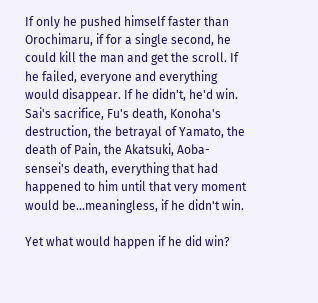If only he pushed himself faster than Orochimaru, if for a single second, he could kill the man and get the scroll. If he failed, everyone and everything would disappear. If he didn't, he'd win. Sai's sacrifice, Fu's death, Konoha's destruction, the betrayal of Yamato, the death of Pain, the Akatsuki, Aoba-sensei's death, everything that had happened to him until that very moment would be…meaningless, if he didn't win.

Yet what would happen if he did win?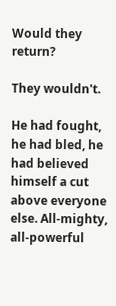Would they return?

They wouldn't.

He had fought, he had bled, he had believed himself a cut above everyone else. All-mighty, all-powerful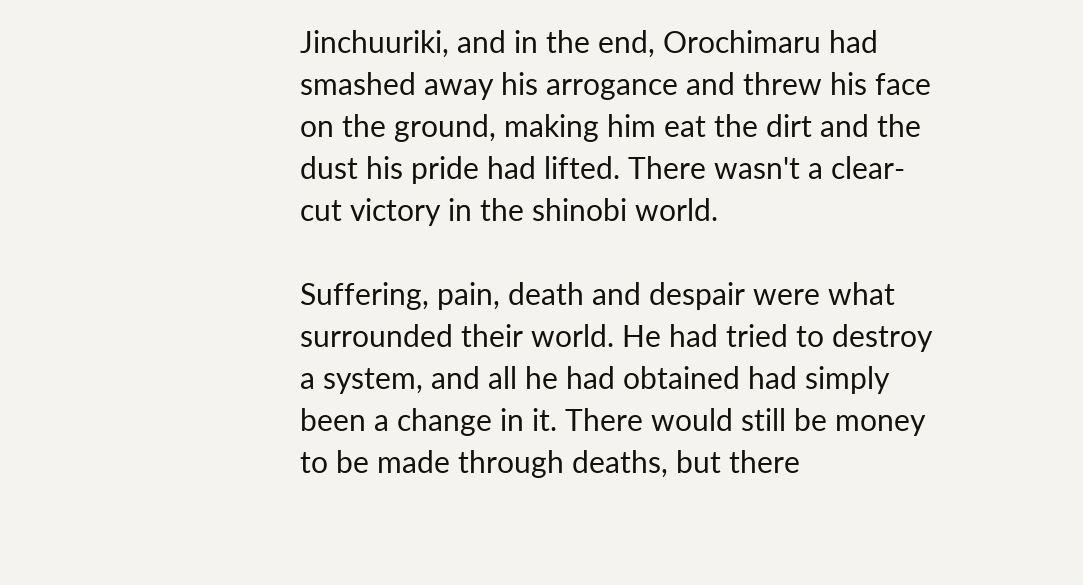Jinchuuriki, and in the end, Orochimaru had smashed away his arrogance and threw his face on the ground, making him eat the dirt and the dust his pride had lifted. There wasn't a clear-cut victory in the shinobi world.

Suffering, pain, death and despair were what surrounded their world. He had tried to destroy a system, and all he had obtained had simply been a change in it. There would still be money to be made through deaths, but there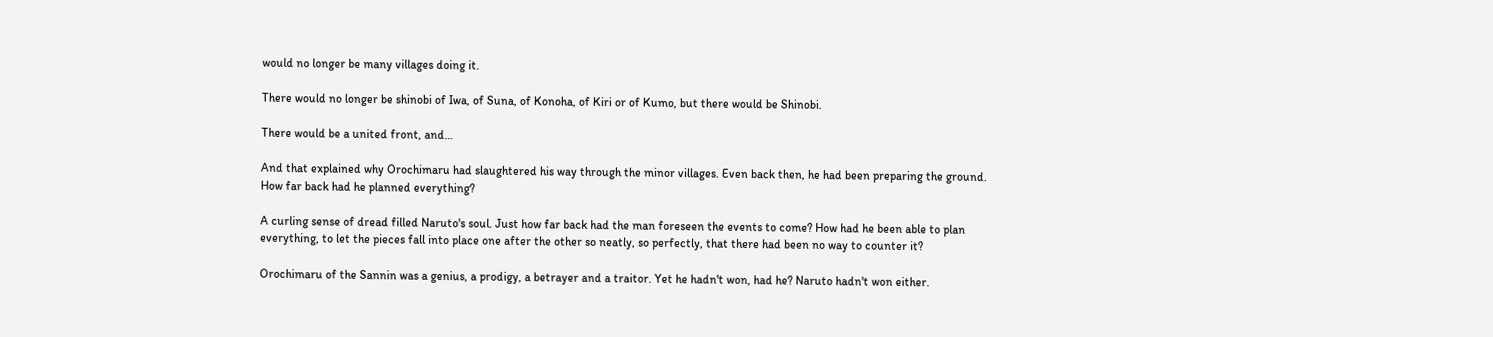would no longer be many villages doing it.

There would no longer be shinobi of Iwa, of Suna, of Konoha, of Kiri or of Kumo, but there would be Shinobi.

There would be a united front, and…

And that explained why Orochimaru had slaughtered his way through the minor villages. Even back then, he had been preparing the ground. How far back had he planned everything?

A curling sense of dread filled Naruto's soul. Just how far back had the man foreseen the events to come? How had he been able to plan everything, to let the pieces fall into place one after the other so neatly, so perfectly, that there had been no way to counter it?

Orochimaru of the Sannin was a genius, a prodigy, a betrayer and a traitor. Yet he hadn't won, had he? Naruto hadn't won either.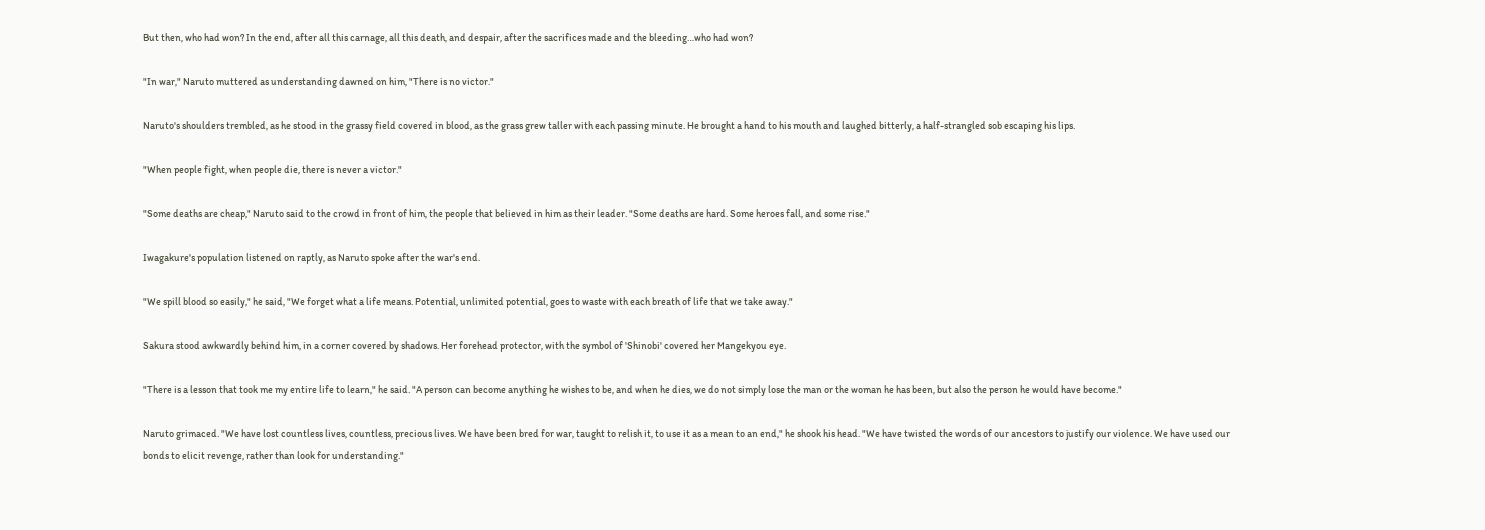But then, who had won? In the end, after all this carnage, all this death, and despair, after the sacrifices made and the bleeding…who had won?

"In war," Naruto muttered as understanding dawned on him, "There is no victor."

Naruto's shoulders trembled, as he stood in the grassy field covered in blood, as the grass grew taller with each passing minute. He brought a hand to his mouth and laughed bitterly, a half-strangled sob escaping his lips.

"When people fight, when people die, there is never a victor."

"Some deaths are cheap," Naruto said to the crowd in front of him, the people that believed in him as their leader. "Some deaths are hard. Some heroes fall, and some rise."

Iwagakure's population listened on raptly, as Naruto spoke after the war's end.

"We spill blood so easily," he said, "We forget what a life means. Potential, unlimited potential, goes to waste with each breath of life that we take away."

Sakura stood awkwardly behind him, in a corner covered by shadows. Her forehead protector, with the symbol of 'Shinobi' covered her Mangekyou eye.

"There is a lesson that took me my entire life to learn," he said. "A person can become anything he wishes to be, and when he dies, we do not simply lose the man or the woman he has been, but also the person he would have become."

Naruto grimaced. "We have lost countless lives, countless, precious lives. We have been bred for war, taught to relish it, to use it as a mean to an end," he shook his head. "We have twisted the words of our ancestors to justify our violence. We have used our bonds to elicit revenge, rather than look for understanding."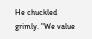He chuckled grimly. "We value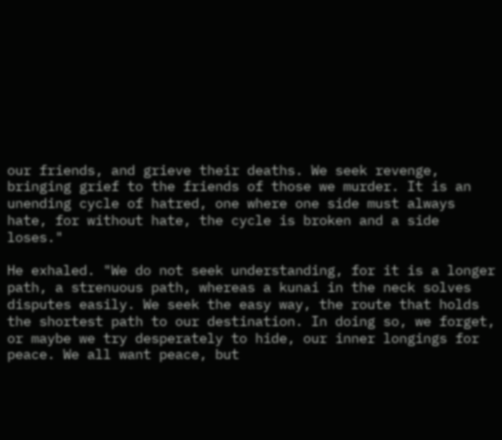our friends, and grieve their deaths. We seek revenge, bringing grief to the friends of those we murder. It is an unending cycle of hatred, one where one side must always hate, for without hate, the cycle is broken and a side loses."

He exhaled. "We do not seek understanding, for it is a longer path, a strenuous path, whereas a kunai in the neck solves disputes easily. We seek the easy way, the route that holds the shortest path to our destination. In doing so, we forget, or maybe we try desperately to hide, our inner longings for peace. We all want peace, but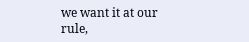we want it at our rule,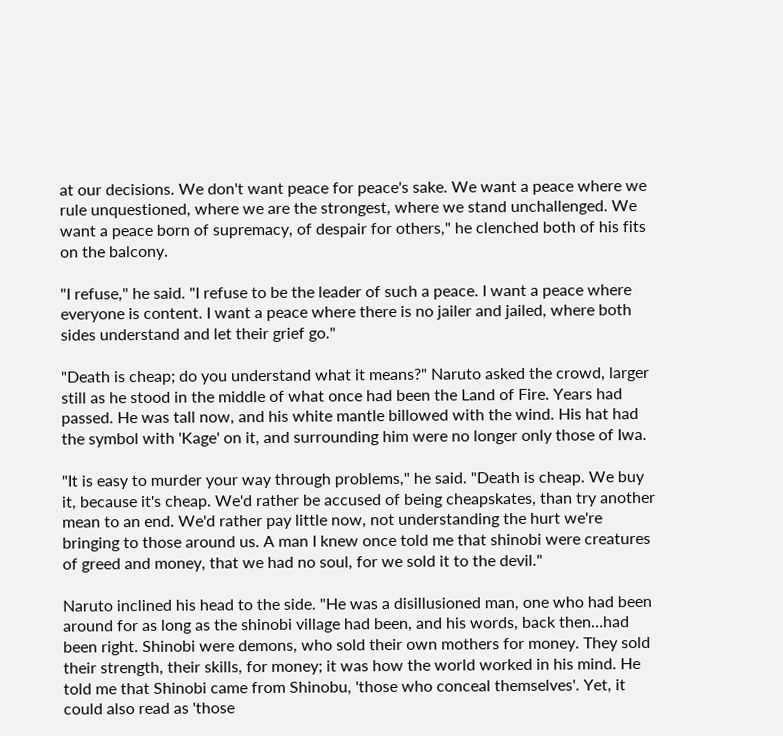at our decisions. We don't want peace for peace's sake. We want a peace where we rule unquestioned, where we are the strongest, where we stand unchallenged. We want a peace born of supremacy, of despair for others," he clenched both of his fits on the balcony.

"I refuse," he said. "I refuse to be the leader of such a peace. I want a peace where everyone is content. I want a peace where there is no jailer and jailed, where both sides understand and let their grief go."

"Death is cheap; do you understand what it means?" Naruto asked the crowd, larger still as he stood in the middle of what once had been the Land of Fire. Years had passed. He was tall now, and his white mantle billowed with the wind. His hat had the symbol with 'Kage' on it, and surrounding him were no longer only those of Iwa.

"It is easy to murder your way through problems," he said. "Death is cheap. We buy it, because it's cheap. We'd rather be accused of being cheapskates, than try another mean to an end. We'd rather pay little now, not understanding the hurt we're bringing to those around us. A man I knew once told me that shinobi were creatures of greed and money, that we had no soul, for we sold it to the devil."

Naruto inclined his head to the side. "He was a disillusioned man, one who had been around for as long as the shinobi village had been, and his words, back then…had been right. Shinobi were demons, who sold their own mothers for money. They sold their strength, their skills, for money; it was how the world worked in his mind. He told me that Shinobi came from Shinobu, 'those who conceal themselves'. Yet, it could also read as 'those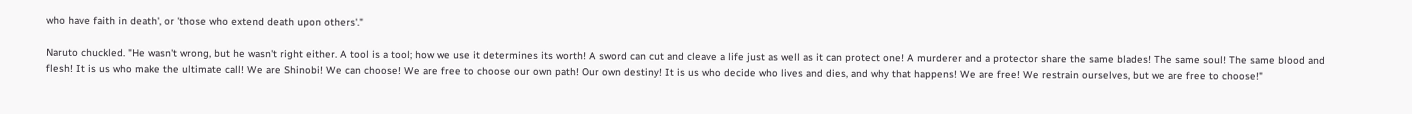who have faith in death', or 'those who extend death upon others'."

Naruto chuckled. "He wasn't wrong, but he wasn't right either. A tool is a tool; how we use it determines its worth! A sword can cut and cleave a life just as well as it can protect one! A murderer and a protector share the same blades! The same soul! The same blood and flesh! It is us who make the ultimate call! We are Shinobi! We can choose! We are free to choose our own path! Our own destiny! It is us who decide who lives and dies, and why that happens! We are free! We restrain ourselves, but we are free to choose!"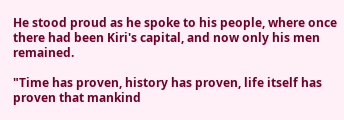He stood proud as he spoke to his people, where once there had been Kiri's capital, and now only his men remained.

"Time has proven, history has proven, life itself has proven that mankind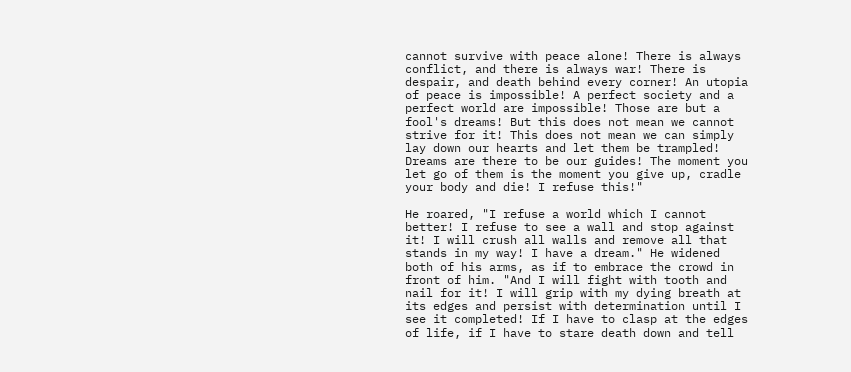cannot survive with peace alone! There is always conflict, and there is always war! There is despair, and death behind every corner! An utopia of peace is impossible! A perfect society and a perfect world are impossible! Those are but a fool's dreams! But this does not mean we cannot strive for it! This does not mean we can simply lay down our hearts and let them be trampled! Dreams are there to be our guides! The moment you let go of them is the moment you give up, cradle your body and die! I refuse this!"

He roared, "I refuse a world which I cannot better! I refuse to see a wall and stop against it! I will crush all walls and remove all that stands in my way! I have a dream." He widened both of his arms, as if to embrace the crowd in front of him. "And I will fight with tooth and nail for it! I will grip with my dying breath at its edges and persist with determination until I see it completed! If I have to clasp at the edges of life, if I have to stare death down and tell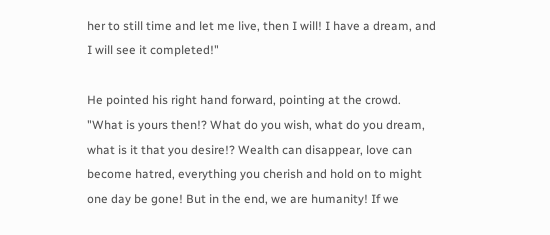her to still time and let me live, then I will! I have a dream, and I will see it completed!"

He pointed his right hand forward, pointing at the crowd. "What is yours then!? What do you wish, what do you dream, what is it that you desire!? Wealth can disappear, love can become hatred, everything you cherish and hold on to might one day be gone! But in the end, we are humanity! If we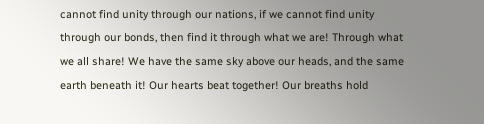cannot find unity through our nations, if we cannot find unity through our bonds, then find it through what we are! Through what we all share! We have the same sky above our heads, and the same earth beneath it! Our hearts beat together! Our breaths hold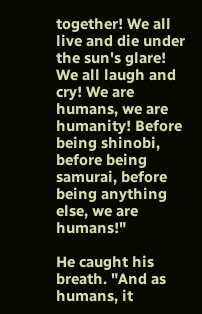together! We all live and die under the sun's glare! We all laugh and cry! We are humans, we are humanity! Before being shinobi, before being samurai, before being anything else, we are humans!"

He caught his breath. "And as humans, it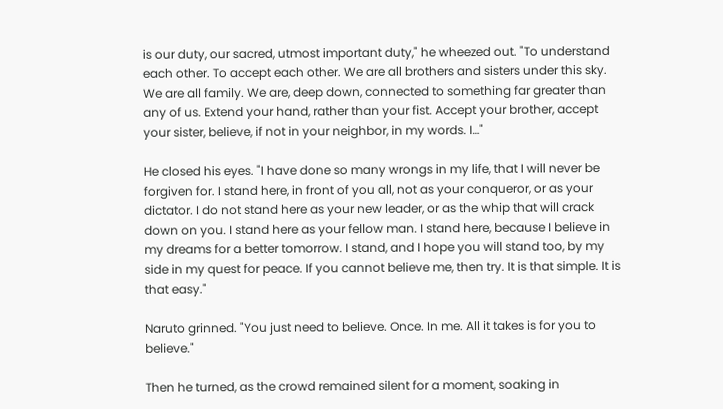is our duty, our sacred, utmost important duty," he wheezed out. "To understand each other. To accept each other. We are all brothers and sisters under this sky. We are all family. We are, deep down, connected to something far greater than any of us. Extend your hand, rather than your fist. Accept your brother, accept your sister, believe, if not in your neighbor, in my words. I…"

He closed his eyes. "I have done so many wrongs in my life, that I will never be forgiven for. I stand here, in front of you all, not as your conqueror, or as your dictator. I do not stand here as your new leader, or as the whip that will crack down on you. I stand here as your fellow man. I stand here, because I believe in my dreams for a better tomorrow. I stand, and I hope you will stand too, by my side in my quest for peace. If you cannot believe me, then try. It is that simple. It is that easy."

Naruto grinned. "You just need to believe. Once. In me. All it takes is for you to believe."

Then he turned, as the crowd remained silent for a moment, soaking in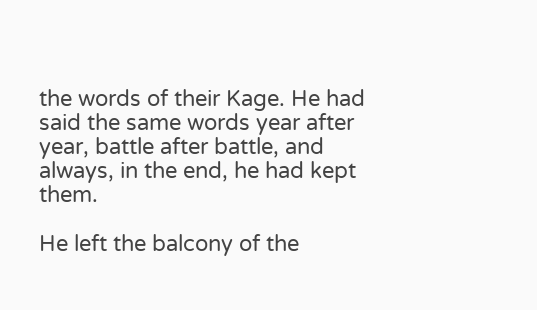the words of their Kage. He had said the same words year after year, battle after battle, and always, in the end, he had kept them.

He left the balcony of the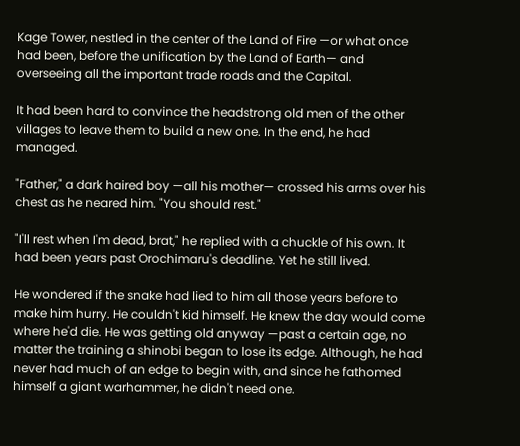Kage Tower, nestled in the center of the Land of Fire —or what once had been, before the unification by the Land of Earth— and overseeing all the important trade roads and the Capital.

It had been hard to convince the headstrong old men of the other villages to leave them to build a new one. In the end, he had managed.

"Father," a dark haired boy —all his mother— crossed his arms over his chest as he neared him. "You should rest."

"I'll rest when I'm dead, brat," he replied with a chuckle of his own. It had been years past Orochimaru's deadline. Yet he still lived.

He wondered if the snake had lied to him all those years before to make him hurry. He couldn't kid himself. He knew the day would come where he'd die. He was getting old anyway —past a certain age, no matter the training a shinobi began to lose its edge. Although, he had never had much of an edge to begin with, and since he fathomed himself a giant warhammer, he didn't need one.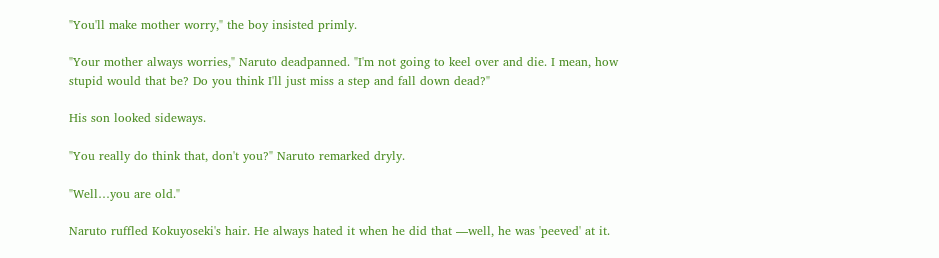"You'll make mother worry," the boy insisted primly.

"Your mother always worries," Naruto deadpanned. "I'm not going to keel over and die. I mean, how stupid would that be? Do you think I'll just miss a step and fall down dead?"

His son looked sideways.

"You really do think that, don't you?" Naruto remarked dryly.

"Well…you are old."

Naruto ruffled Kokuyoseki's hair. He always hated it when he did that —well, he was 'peeved' at it.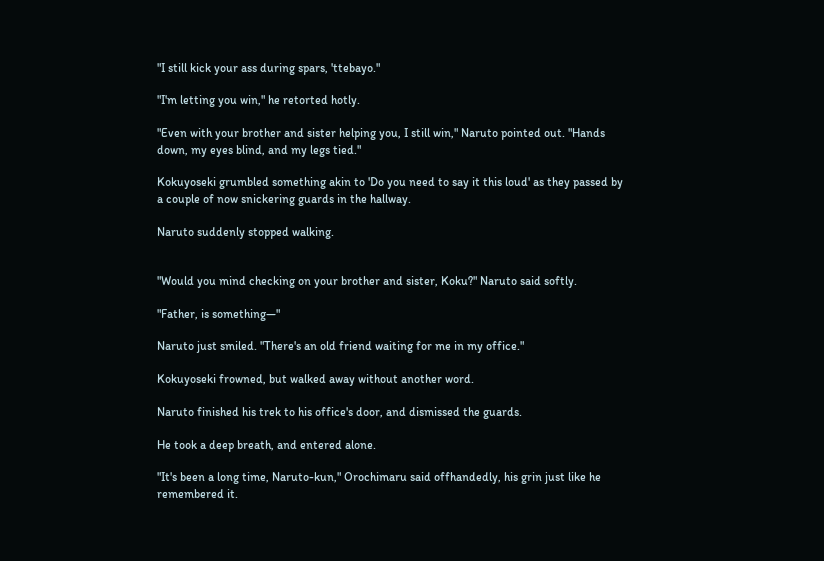"I still kick your ass during spars, 'ttebayo."

"I'm letting you win," he retorted hotly.

"Even with your brother and sister helping you, I still win," Naruto pointed out. "Hands down, my eyes blind, and my legs tied."

Kokuyoseki grumbled something akin to 'Do you need to say it this loud' as they passed by a couple of now snickering guards in the hallway.

Naruto suddenly stopped walking.


"Would you mind checking on your brother and sister, Koku?" Naruto said softly.

"Father, is something—"

Naruto just smiled. "There's an old friend waiting for me in my office."

Kokuyoseki frowned, but walked away without another word.

Naruto finished his trek to his office's door, and dismissed the guards.

He took a deep breath, and entered alone.

"It's been a long time, Naruto-kun," Orochimaru said offhandedly, his grin just like he remembered it.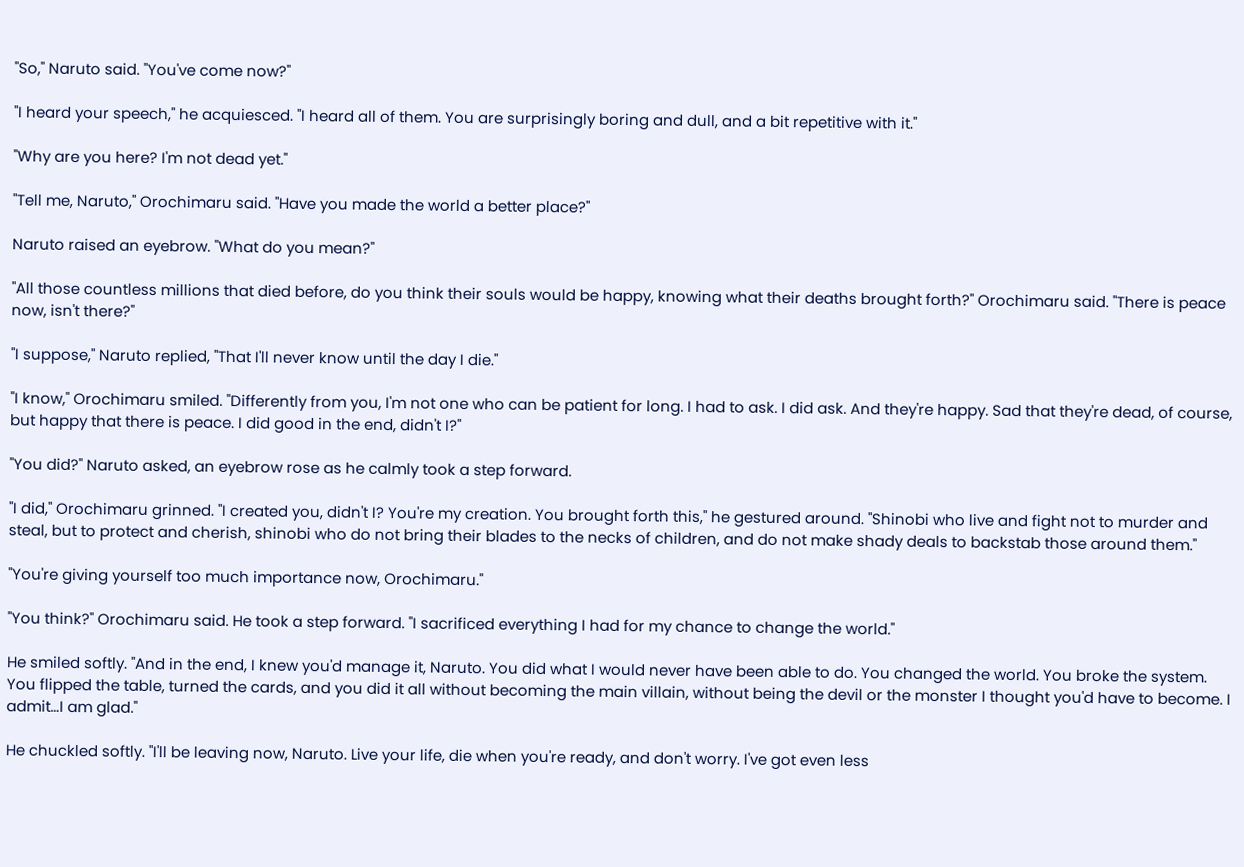"So," Naruto said. "You've come now?"

"I heard your speech," he acquiesced. "I heard all of them. You are surprisingly boring and dull, and a bit repetitive with it."

"Why are you here? I'm not dead yet."

"Tell me, Naruto," Orochimaru said. "Have you made the world a better place?"

Naruto raised an eyebrow. "What do you mean?"

"All those countless millions that died before, do you think their souls would be happy, knowing what their deaths brought forth?" Orochimaru said. "There is peace now, isn't there?"

"I suppose," Naruto replied, "That I'll never know until the day I die."

"I know," Orochimaru smiled. "Differently from you, I'm not one who can be patient for long. I had to ask. I did ask. And they're happy. Sad that they're dead, of course, but happy that there is peace. I did good in the end, didn't I?"

"You did?" Naruto asked, an eyebrow rose as he calmly took a step forward.

"I did," Orochimaru grinned. "I created you, didn't I? You're my creation. You brought forth this," he gestured around. "Shinobi who live and fight not to murder and steal, but to protect and cherish, shinobi who do not bring their blades to the necks of children, and do not make shady deals to backstab those around them."

"You're giving yourself too much importance now, Orochimaru."

"You think?" Orochimaru said. He took a step forward. "I sacrificed everything I had for my chance to change the world."

He smiled softly. "And in the end, I knew you'd manage it, Naruto. You did what I would never have been able to do. You changed the world. You broke the system. You flipped the table, turned the cards, and you did it all without becoming the main villain, without being the devil or the monster I thought you'd have to become. I admit…I am glad."

He chuckled softly. "I'll be leaving now, Naruto. Live your life, die when you're ready, and don't worry. I've got even less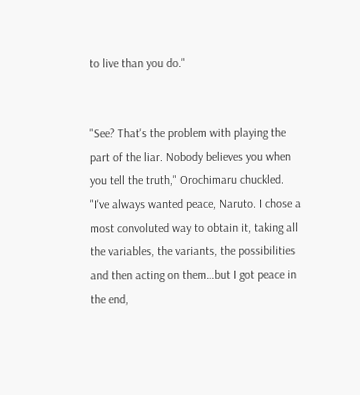to live than you do."


"See? That's the problem with playing the part of the liar. Nobody believes you when you tell the truth," Orochimaru chuckled. "I've always wanted peace, Naruto. I chose a most convoluted way to obtain it, taking all the variables, the variants, the possibilities and then acting on them…but I got peace in the end,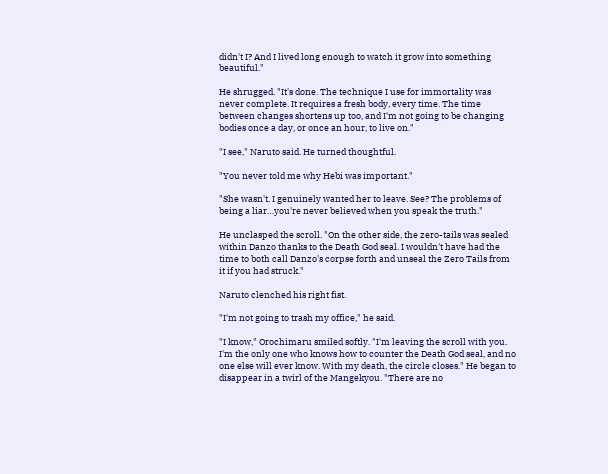didn't I? And I lived long enough to watch it grow into something beautiful."

He shrugged. "It's done. The technique I use for immortality was never complete. It requires a fresh body, every time. The time between changes shortens up too, and I'm not going to be changing bodies once a day, or once an hour, to live on."

"I see," Naruto said. He turned thoughtful.

"You never told me why Hebi was important."

"She wasn't. I genuinely wanted her to leave. See? The problems of being a liar…you're never believed when you speak the truth."

He unclasped the scroll. "On the other side, the zero-tails was sealed within Danzo thanks to the Death God seal. I wouldn't have had the time to both call Danzo's corpse forth and unseal the Zero Tails from it if you had struck."

Naruto clenched his right fist.

"I'm not going to trash my office," he said.

"I know," Orochimaru smiled softly. "I'm leaving the scroll with you. I'm the only one who knows how to counter the Death God seal, and no one else will ever know. With my death, the circle closes." He began to disappear in a twirl of the Mangekyou. "There are no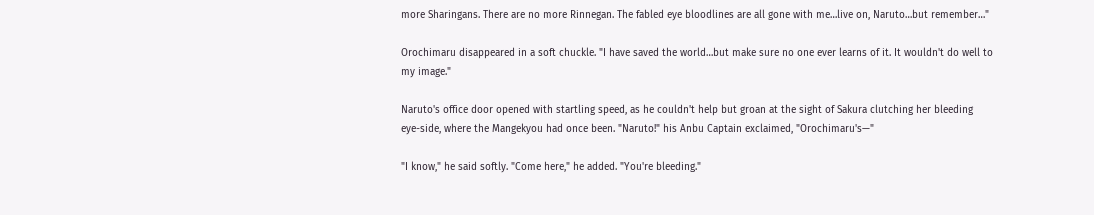more Sharingans. There are no more Rinnegan. The fabled eye bloodlines are all gone with me…live on, Naruto…but remember…"

Orochimaru disappeared in a soft chuckle. "I have saved the world…but make sure no one ever learns of it. It wouldn't do well to my image."

Naruto's office door opened with startling speed, as he couldn't help but groan at the sight of Sakura clutching her bleeding eye-side, where the Mangekyou had once been. "Naruto!" his Anbu Captain exclaimed, "Orochimaru's—"

"I know," he said softly. "Come here," he added. "You're bleeding."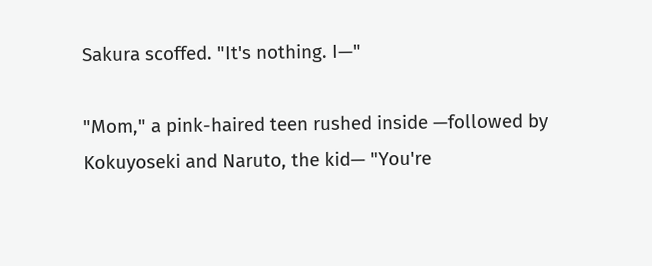Sakura scoffed. "It's nothing. I—"

"Mom," a pink-haired teen rushed inside —followed by Kokuyoseki and Naruto, the kid— "You're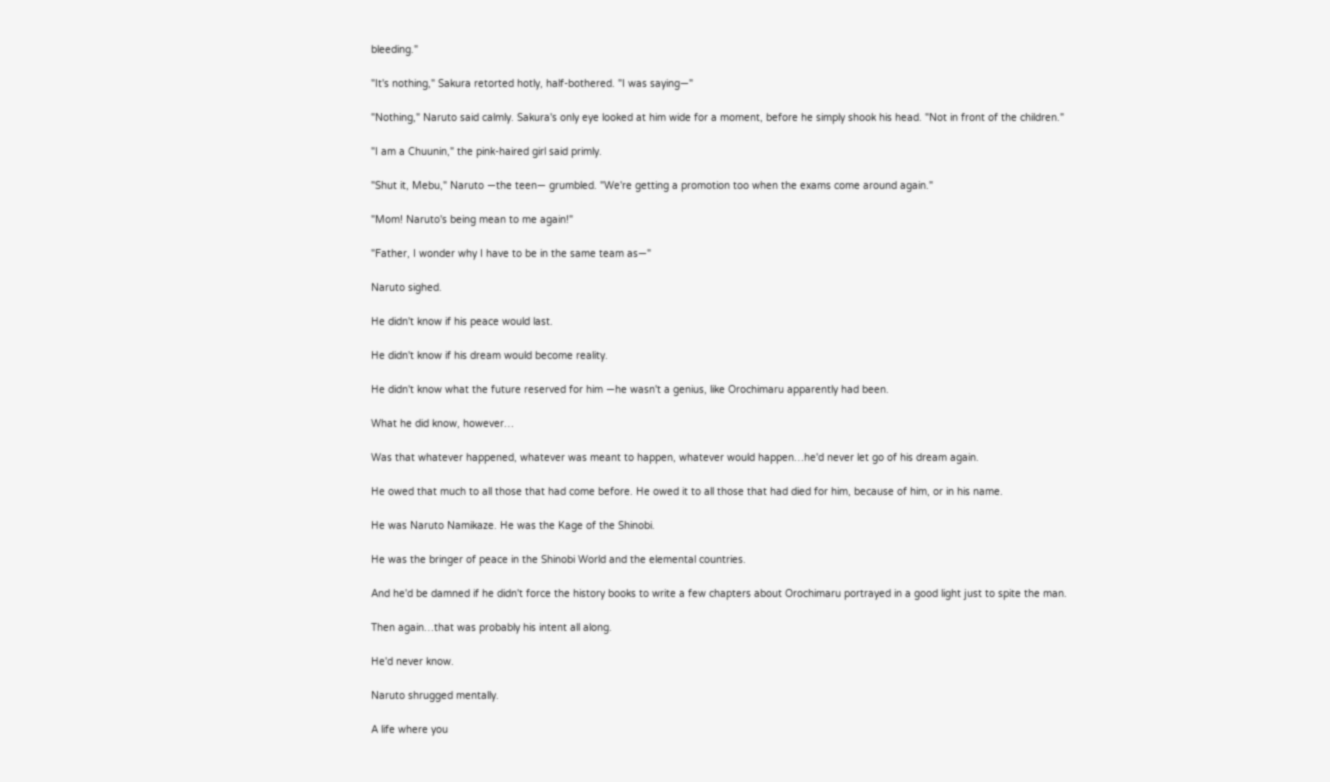bleeding."

"It's nothing," Sakura retorted hotly, half-bothered. "I was saying—"

"Nothing," Naruto said calmly. Sakura's only eye looked at him wide for a moment, before he simply shook his head. "Not in front of the children."

"I am a Chuunin," the pink-haired girl said primly.

"Shut it, Mebu," Naruto —the teen— grumbled. "We're getting a promotion too when the exams come around again."

"Mom! Naruto's being mean to me again!"

"Father, I wonder why I have to be in the same team as—"

Naruto sighed.

He didn't know if his peace would last.

He didn't know if his dream would become reality.

He didn't know what the future reserved for him —he wasn't a genius, like Orochimaru apparently had been.

What he did know, however…

Was that whatever happened, whatever was meant to happen, whatever would happen…he'd never let go of his dream again.

He owed that much to all those that had come before. He owed it to all those that had died for him, because of him, or in his name.

He was Naruto Namikaze. He was the Kage of the Shinobi.

He was the bringer of peace in the Shinobi World and the elemental countries.

And he'd be damned if he didn't force the history books to write a few chapters about Orochimaru portrayed in a good light just to spite the man.

Then again…that was probably his intent all along.

He'd never know.

Naruto shrugged mentally.

A life where you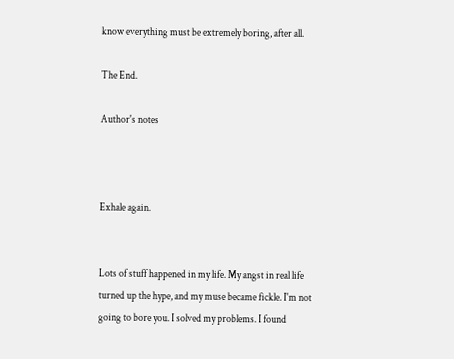know everything must be extremely boring, after all.

The End.

Author's notes



Exhale again.


Lots of stuff happened in my life. My angst in real life turned up the hype, and my muse became fickle. I'm not going to bore you. I solved my problems. I found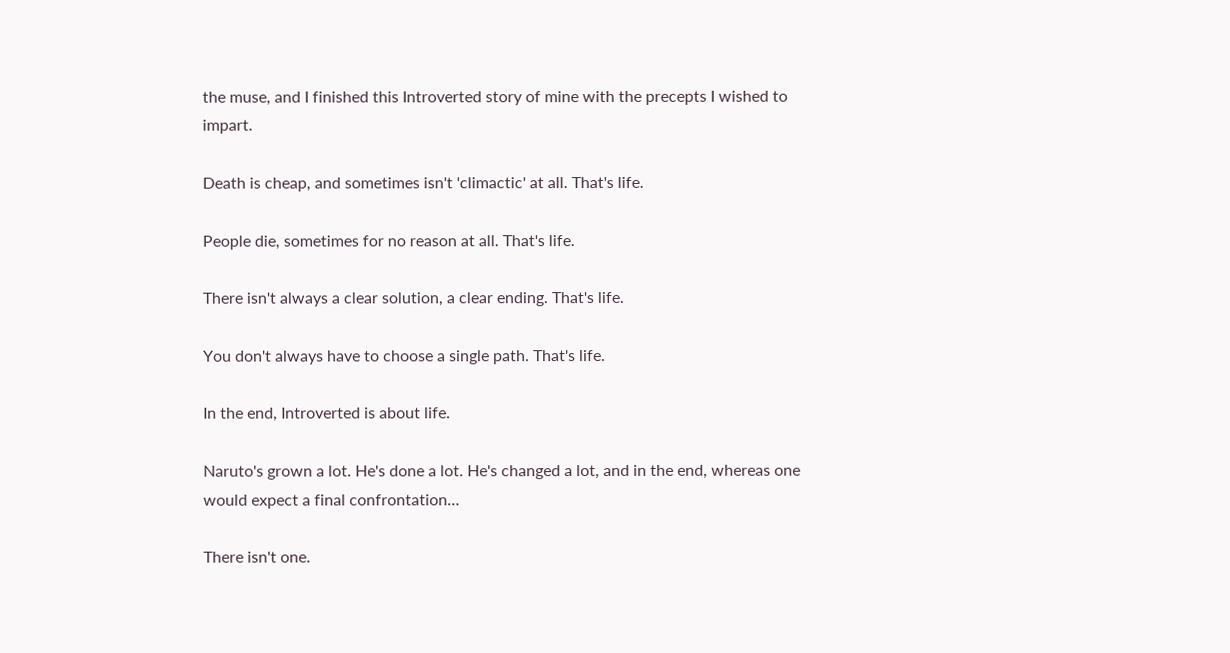the muse, and I finished this Introverted story of mine with the precepts I wished to impart.

Death is cheap, and sometimes isn't 'climactic' at all. That's life.

People die, sometimes for no reason at all. That's life.

There isn't always a clear solution, a clear ending. That's life.

You don't always have to choose a single path. That's life.

In the end, Introverted is about life.

Naruto's grown a lot. He's done a lot. He's changed a lot, and in the end, whereas one would expect a final confrontation…

There isn't one.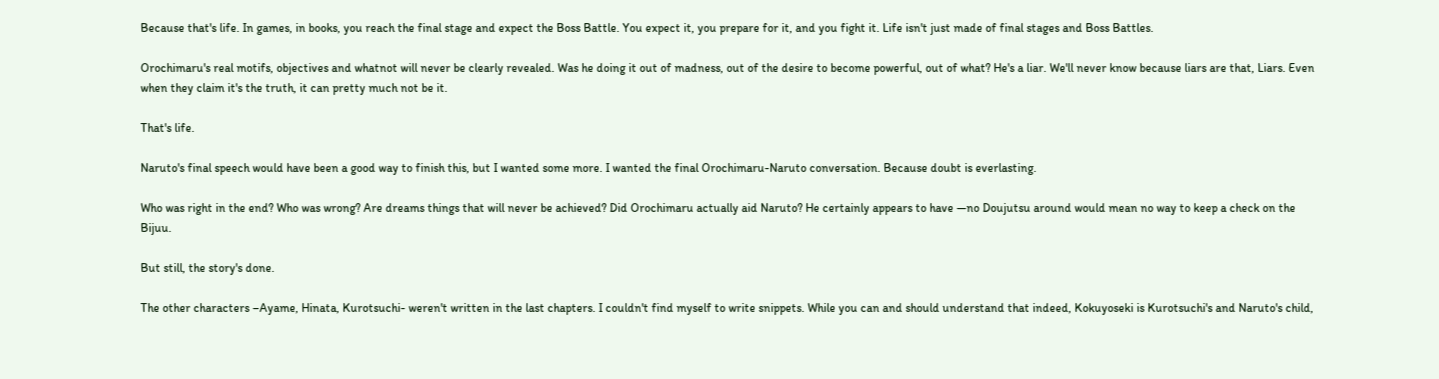Because that's life. In games, in books, you reach the final stage and expect the Boss Battle. You expect it, you prepare for it, and you fight it. Life isn't just made of final stages and Boss Battles.

Orochimaru's real motifs, objectives and whatnot will never be clearly revealed. Was he doing it out of madness, out of the desire to become powerful, out of what? He's a liar. We'll never know because liars are that, Liars. Even when they claim it's the truth, it can pretty much not be it.

That's life.

Naruto's final speech would have been a good way to finish this, but I wanted some more. I wanted the final Orochimaru-Naruto conversation. Because doubt is everlasting.

Who was right in the end? Who was wrong? Are dreams things that will never be achieved? Did Orochimaru actually aid Naruto? He certainly appears to have —no Doujutsu around would mean no way to keep a check on the Bijuu.

But still, the story's done.

The other characters –Ayame, Hinata, Kurotsuchi- weren't written in the last chapters. I couldn't find myself to write snippets. While you can and should understand that indeed, Kokuyoseki is Kurotsuchi's and Naruto's child,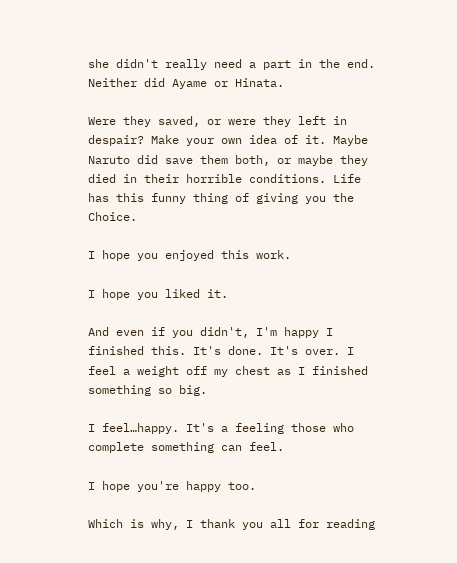she didn't really need a part in the end. Neither did Ayame or Hinata.

Were they saved, or were they left in despair? Make your own idea of it. Maybe Naruto did save them both, or maybe they died in their horrible conditions. Life has this funny thing of giving you the Choice.

I hope you enjoyed this work.

I hope you liked it.

And even if you didn't, I'm happy I finished this. It's done. It's over. I feel a weight off my chest as I finished something so big.

I feel…happy. It's a feeling those who complete something can feel.

I hope you're happy too.

Which is why, I thank you all for reading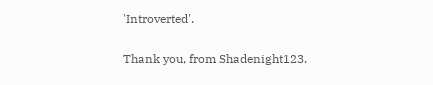'Introverted'.

Thank you, from Shadenight123.